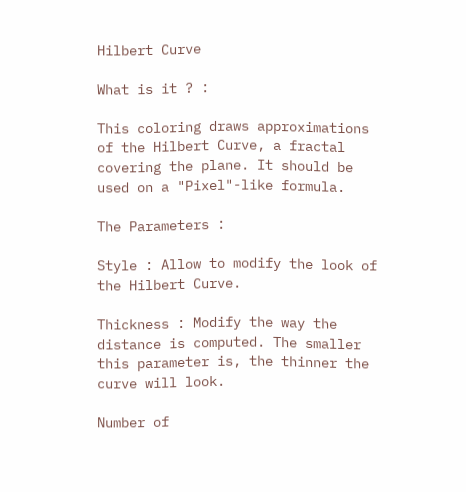Hilbert Curve

What is it ? :

This coloring draws approximations of the Hilbert Curve, a fractal covering the plane. It should be used on a "Pixel"-like formula.

The Parameters :

Style : Allow to modify the look of the Hilbert Curve.

Thickness : Modify the way the distance is computed. The smaller this parameter is, the thinner the curve will look.

Number of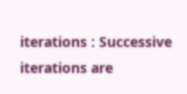iterations : Successive iterations are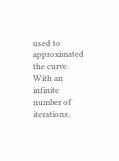used to approximated the curve. With an infinite number of iterations,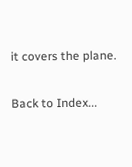it covers the plane.

Back to Index...